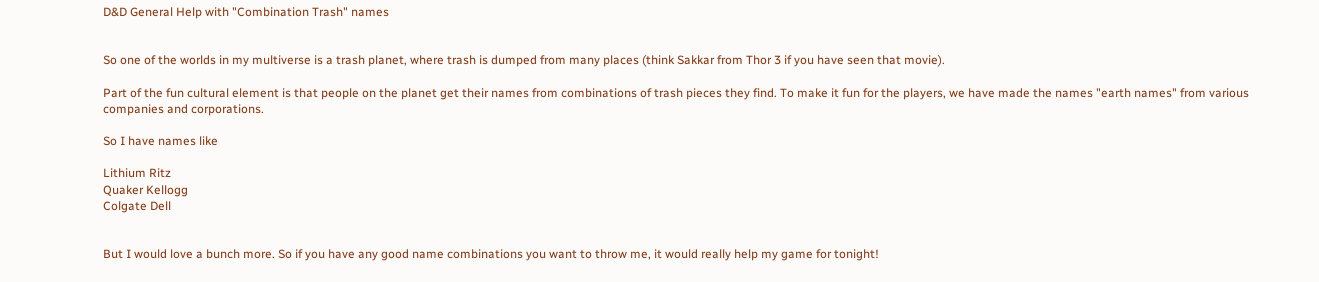D&D General Help with "Combination Trash" names


So one of the worlds in my multiverse is a trash planet, where trash is dumped from many places (think Sakkar from Thor 3 if you have seen that movie).

Part of the fun cultural element is that people on the planet get their names from combinations of trash pieces they find. To make it fun for the players, we have made the names "earth names" from various companies and corporations.

So I have names like

Lithium Ritz
Quaker Kellogg
Colgate Dell


But I would love a bunch more. So if you have any good name combinations you want to throw me, it would really help my game for tonight!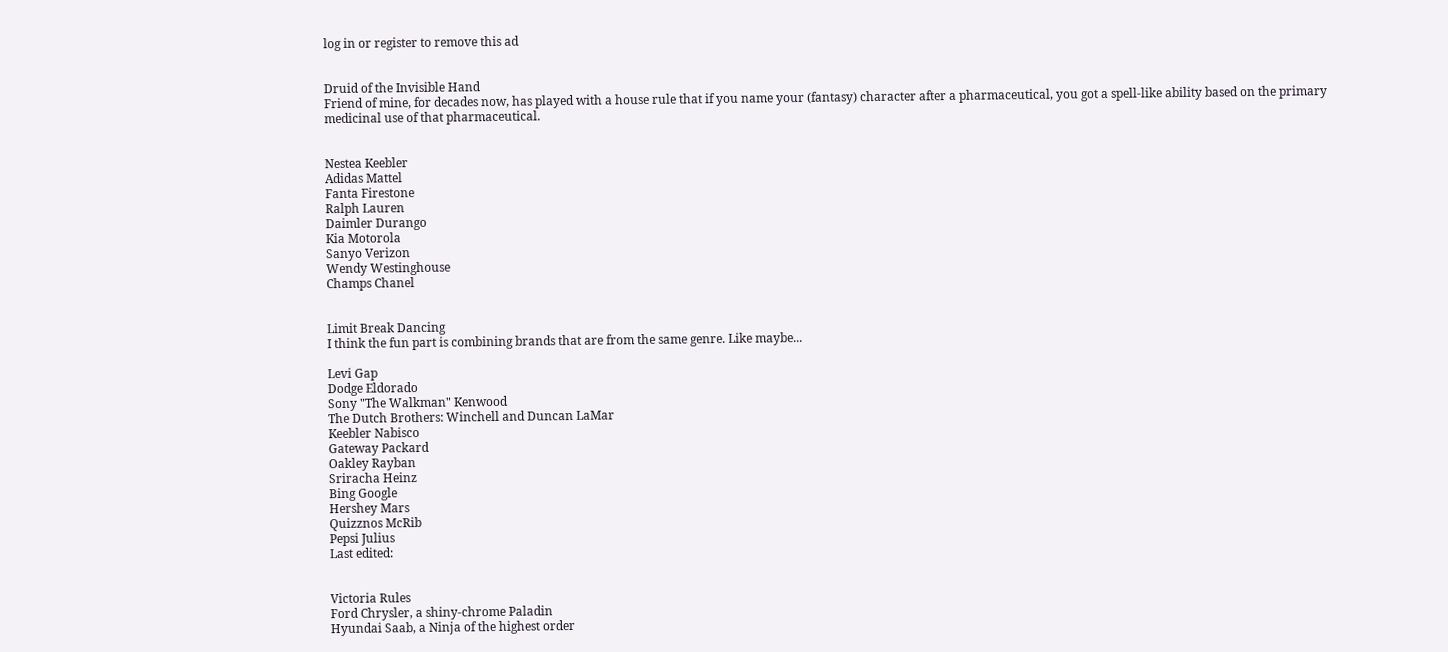log in or register to remove this ad


Druid of the Invisible Hand
Friend of mine, for decades now, has played with a house rule that if you name your (fantasy) character after a pharmaceutical, you got a spell-like ability based on the primary medicinal use of that pharmaceutical.


Nestea Keebler
Adidas Mattel
Fanta Firestone
Ralph Lauren
Daimler Durango
Kia Motorola
Sanyo Verizon
Wendy Westinghouse
Champs Chanel


Limit Break Dancing
I think the fun part is combining brands that are from the same genre. Like maybe...

Levi Gap
Dodge Eldorado
Sony "The Walkman" Kenwood
The Dutch Brothers: Winchell and Duncan LaMar
Keebler Nabisco
Gateway Packard
Oakley Rayban
Sriracha Heinz
Bing Google
Hershey Mars
Quizznos McRib
Pepsi Julius
Last edited:


Victoria Rules
Ford Chrysler, a shiny-chrome Paladin
Hyundai Saab, a Ninja of the highest order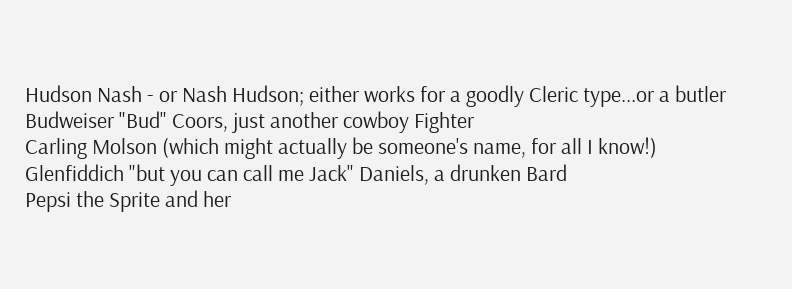Hudson Nash - or Nash Hudson; either works for a goodly Cleric type...or a butler
Budweiser "Bud" Coors, just another cowboy Fighter
Carling Molson (which might actually be someone's name, for all I know!)
Glenfiddich "but you can call me Jack" Daniels, a drunken Bard
Pepsi the Sprite and her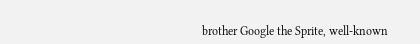brother Google the Sprite, well-known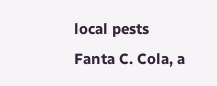local pests
Fanta C. Cola, a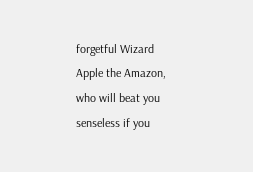forgetful Wizard
Apple the Amazon, who will beat you senseless if you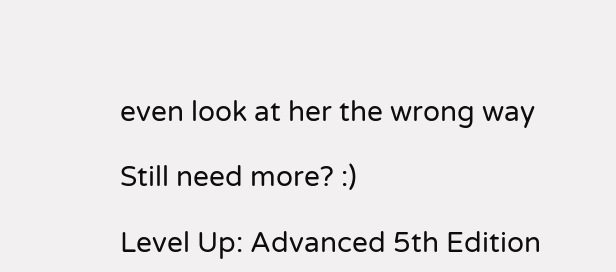even look at her the wrong way

Still need more? :)

Level Up: Advanced 5th Edition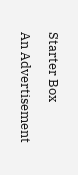Starter Box

An Advertisement